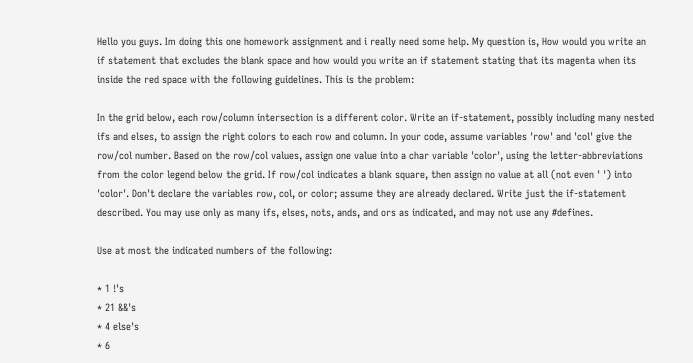Hello you guys. Im doing this one homework assignment and i really need some help. My question is, How would you write an if statement that excludes the blank space and how would you write an if statement stating that its magenta when its inside the red space with the following guidelines. This is the problem:

In the grid below, each row/column intersection is a different color. Write an if-statement, possibly including many nested ifs and elses, to assign the right colors to each row and column. In your code, assume variables 'row' and 'col' give the row/col number. Based on the row/col values, assign one value into a char variable 'color', using the letter-abbreviations from the color legend below the grid. If row/col indicates a blank square, then assign no value at all (not even ' ') into 'color'. Don't declare the variables row, col, or color; assume they are already declared. Write just the if-statement described. You may use only as many ifs, elses, nots, ands, and ors as indicated, and may not use any #defines.

Use at most the indicated numbers of the following:

* 1 !'s
* 21 &&'s
* 4 else's
* 6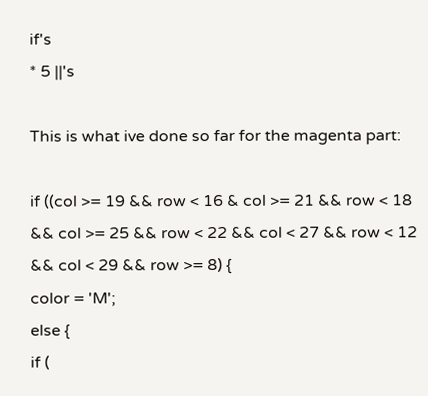if's
* 5 ||'s

This is what ive done so far for the magenta part:

if ((col >= 19 && row < 16 & col >= 21 && row < 18 && col >= 25 && row < 22 && col < 27 && row < 12 && col < 29 && row >= 8) {
color = 'M';
else {
if (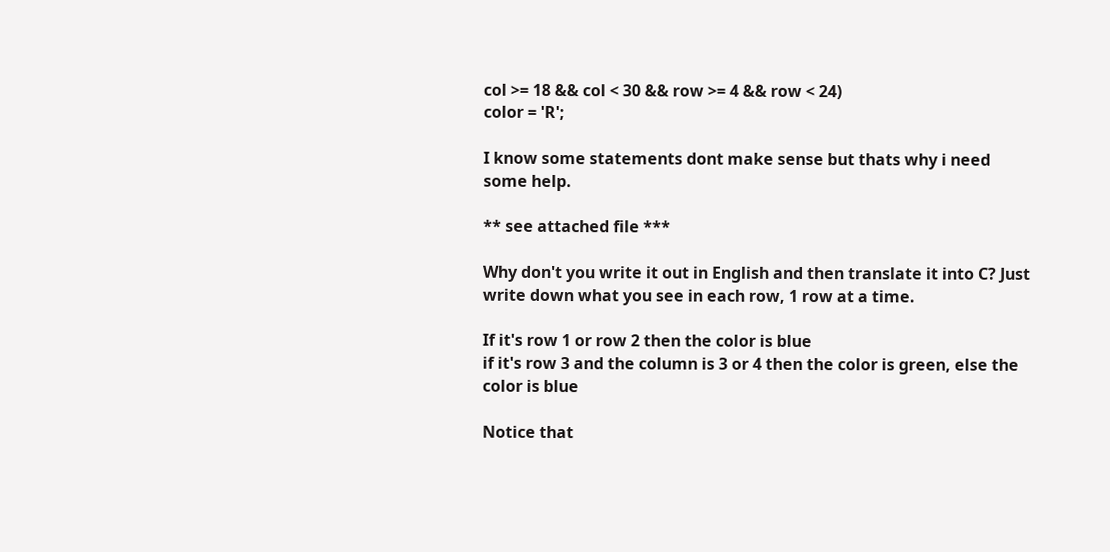col >= 18 && col < 30 && row >= 4 && row < 24)
color = 'R';

I know some statements dont make sense but thats why i need some help.

** see attached file ***

Why don't you write it out in English and then translate it into C? Just write down what you see in each row, 1 row at a time.

If it's row 1 or row 2 then the color is blue
if it's row 3 and the column is 3 or 4 then the color is green, else the color is blue

Notice that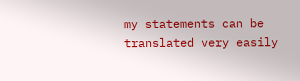my statements can be translated very easily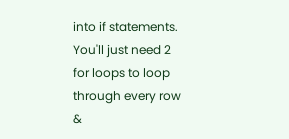into if statements. You'll just need 2 for loops to loop through every row &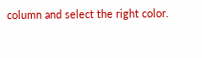column and select the right color.